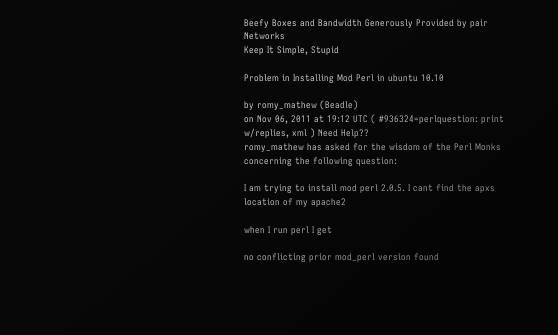Beefy Boxes and Bandwidth Generously Provided by pair Networks
Keep It Simple, Stupid

Problem in Installing Mod Perl in ubuntu 10.10

by romy_mathew (Beadle)
on Nov 06, 2011 at 19:12 UTC ( #936324=perlquestion: print w/replies, xml ) Need Help??
romy_mathew has asked for the wisdom of the Perl Monks concerning the following question:

I am trying to install mod perl 2.0.5. I cant find the apxs location of my apache2

when I run perl I get

no conflicting prior mod_perl version found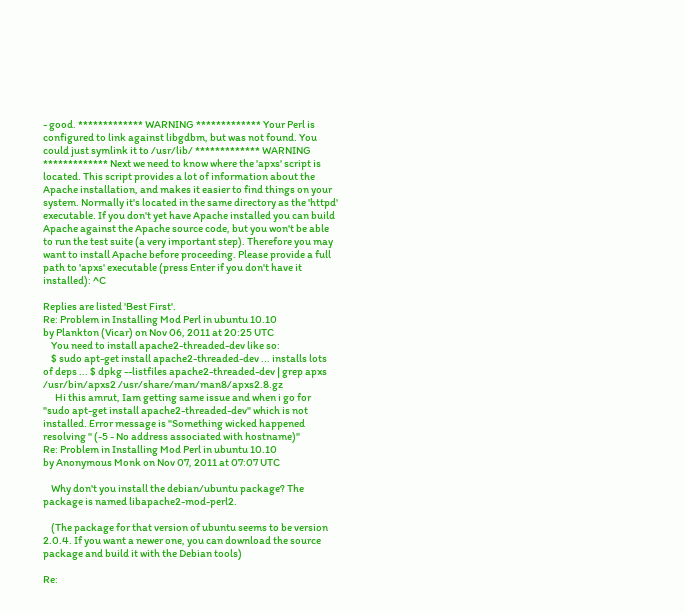- good. ************* WARNING ************* Your Perl is configured to link against libgdbm, but was not found. You could just symlink it to /usr/lib/ ************* WARNING ************* Next we need to know where the 'apxs' script is located. This script provides a lot of information about the Apache installation, and makes it easier to find things on your system. Normally it's located in the same directory as the 'httpd' executable. If you don't yet have Apache installed you can build Apache against the Apache source code, but you won't be able to run the test suite (a very important step). Therefore you may want to install Apache before proceeding. Please provide a full path to 'apxs' executable (press Enter if you don't have it installed): ^C

Replies are listed 'Best First'.
Re: Problem in Installing Mod Perl in ubuntu 10.10
by Plankton (Vicar) on Nov 06, 2011 at 20:25 UTC
    You need to install apache2-threaded-dev like so:
    $ sudo apt-get install apache2-threaded-dev ... installs lots of deps ... $ dpkg --listfiles apache2-threaded-dev | grep apxs /usr/bin/apxs2 /usr/share/man/man8/apxs2.8.gz
      Hi this amrut, Iam getting same issue and when i go for "sudo apt-get install apache2-threaded-dev" which is not installed. Error message is "Something wicked happened resolving '' (-5 - No address associated with hostname)"
Re: Problem in Installing Mod Perl in ubuntu 10.10
by Anonymous Monk on Nov 07, 2011 at 07:07 UTC

    Why don't you install the debian/ubuntu package? The package is named libapache2-mod-perl2.

    (The package for that version of ubuntu seems to be version 2.0.4. If you want a newer one, you can download the source package and build it with the Debian tools)

Re: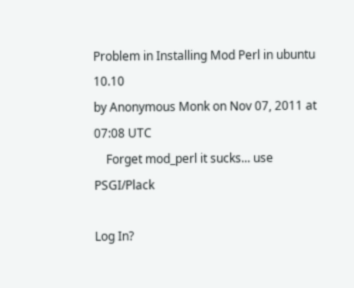Problem in Installing Mod Perl in ubuntu 10.10
by Anonymous Monk on Nov 07, 2011 at 07:08 UTC
    Forget mod_perl it sucks... use PSGI/Plack

Log In?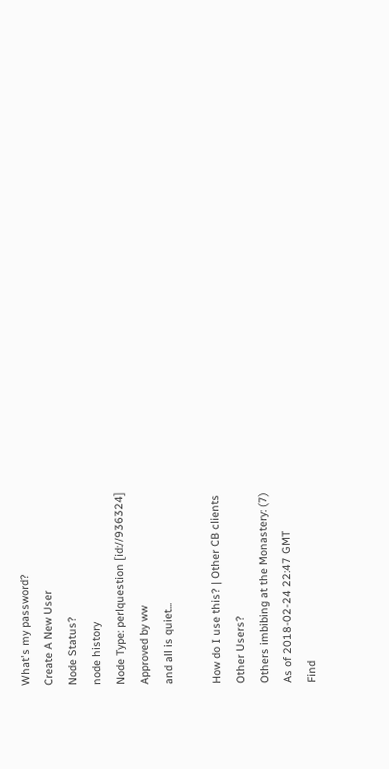What's my password?
Create A New User
Node Status?
node history
Node Type: perlquestion [id://936324]
Approved by ww
and all is quiet...

How do I use this? | Other CB clients
Other Users?
Others imbibing at the Monastery: (7)
As of 2018-02-24 22:47 GMT
Find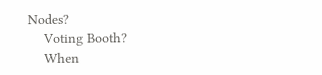Nodes?
    Voting Booth?
    When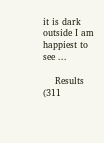it is dark outside I am happiest to see ...

    Results (311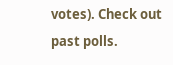votes). Check out past polls.